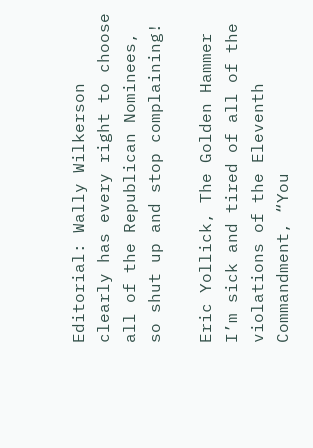Editorial: Wally Wilkerson clearly has every right to choose all of the Republican Nominees, so shut up and stop complaining!

Eric Yollick, The Golden Hammer I’m sick and tired of all of the violations of the Eleventh Commandment, “You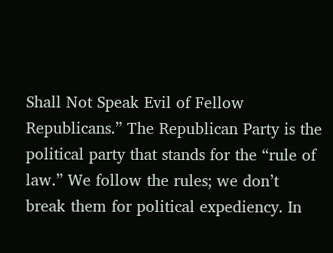Shall Not Speak Evil of Fellow Republicans.” The Republican Party is the political party that stands for the “rule of law.” We follow the rules; we don’t break them for political expediency. In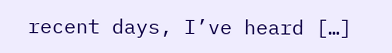recent days, I’ve heard […]